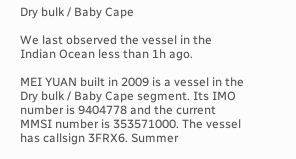Dry bulk / Baby Cape

We last observed the vessel in the Indian Ocean less than 1h ago.

MEI YUAN built in 2009 is a vessel in the Dry bulk / Baby Cape segment. Its IMO number is 9404778 and the current MMSI number is 353571000. The vessel has callsign 3FRX6. Summer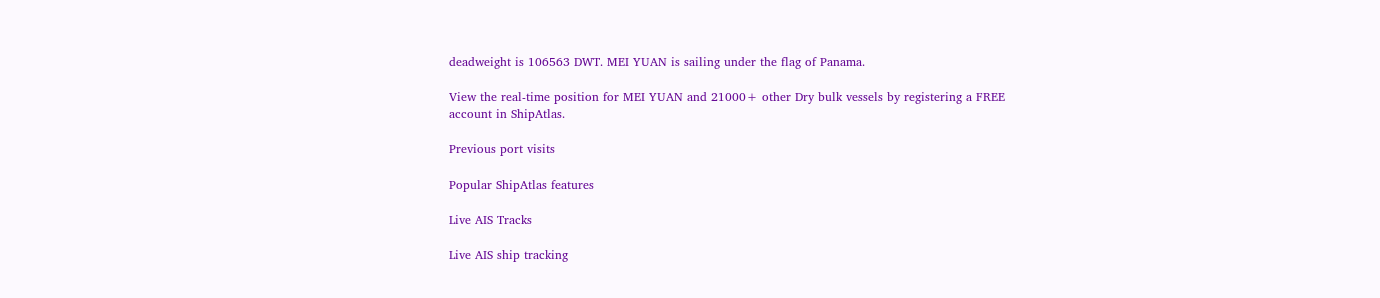deadweight is 106563 DWT. MEI YUAN is sailing under the flag of Panama.

View the real-time position for MEI YUAN and 21000+ other Dry bulk vessels by registering a FREE account in ShipAtlas.

Previous port visits

Popular ShipAtlas features

Live AIS Tracks

Live AIS ship tracking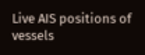Live AIS positions of vessels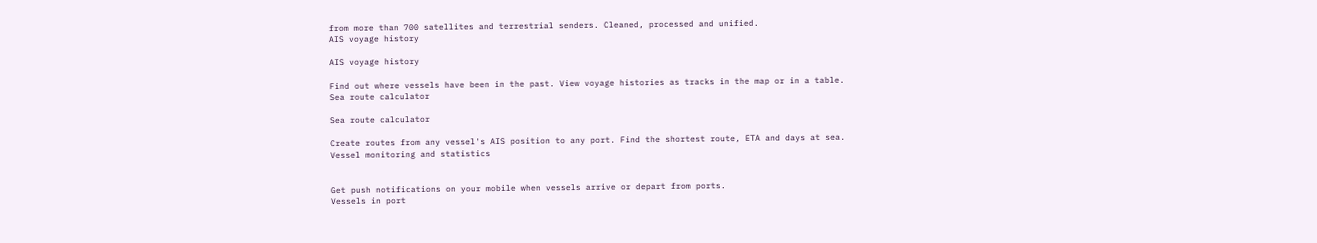from more than 700 satellites and terrestrial senders. Cleaned, processed and unified.
AIS voyage history

AIS voyage history

Find out where vessels have been in the past. View voyage histories as tracks in the map or in a table.
Sea route calculator

Sea route calculator

Create routes from any vessel's AIS position to any port. Find the shortest route, ETA and days at sea.
Vessel monitoring and statistics


Get push notifications on your mobile when vessels arrive or depart from ports.
Vessels in port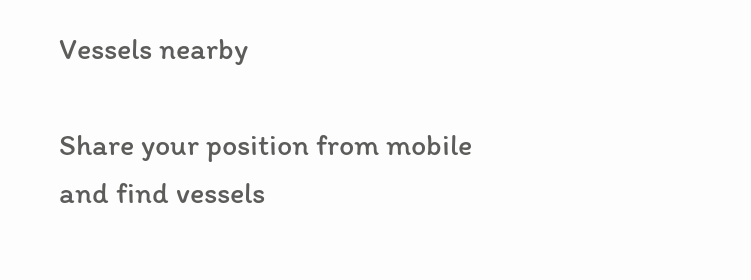Vessels nearby

Share your position from mobile and find vessels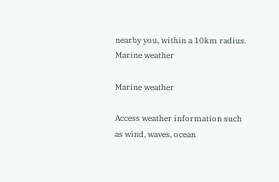nearby you, within a 10km radius.
Marine weather

Marine weather

Access weather information such as wind, waves, ocean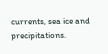currents, sea ice and precipitations.